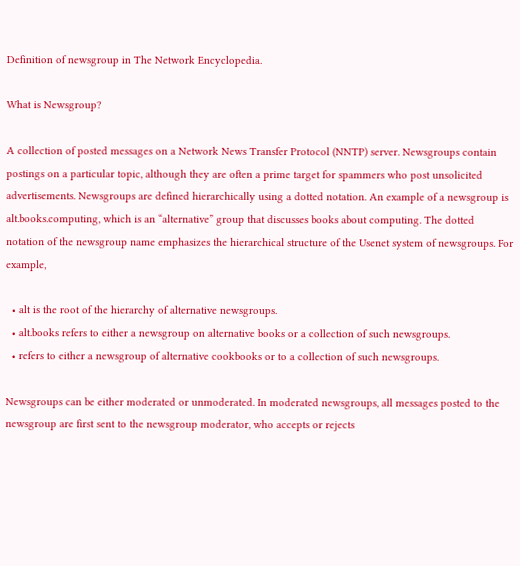Definition of newsgroup in The Network Encyclopedia.

What is Newsgroup?

A collection of posted messages on a Network News Transfer Protocol (NNTP) server. Newsgroups contain postings on a particular topic, although they are often a prime target for spammers who post unsolicited advertisements. Newsgroups are defined hierarchically using a dotted notation. An example of a newsgroup is alt.books.computing, which is an “alternative” group that discusses books about computing. The dotted notation of the newsgroup name emphasizes the hierarchical structure of the Usenet system of newsgroups. For example,

  • alt is the root of the hierarchy of alternative newsgroups.
  • alt.books refers to either a newsgroup on alternative books or a collection of such newsgroups.
  • refers to either a newsgroup of alternative cookbooks or to a collection of such newsgroups.

Newsgroups can be either moderated or unmoderated. In moderated newsgroups, all messages posted to the newsgroup are first sent to the newsgroup moderator, who accepts or rejects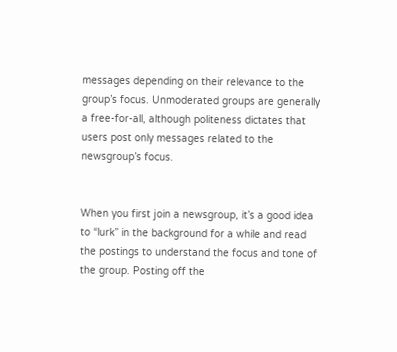messages depending on their relevance to the group’s focus. Unmoderated groups are generally a free-for-all, although politeness dictates that users post only messages related to the newsgroup’s focus.


When you first join a newsgroup, it’s a good idea to “lurk” in the background for a while and read the postings to understand the focus and tone of the group. Posting off the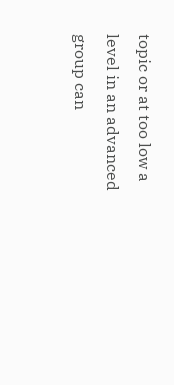topic or at too low a level in an advanced group can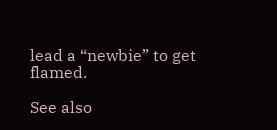lead a “newbie” to get flamed.

See also